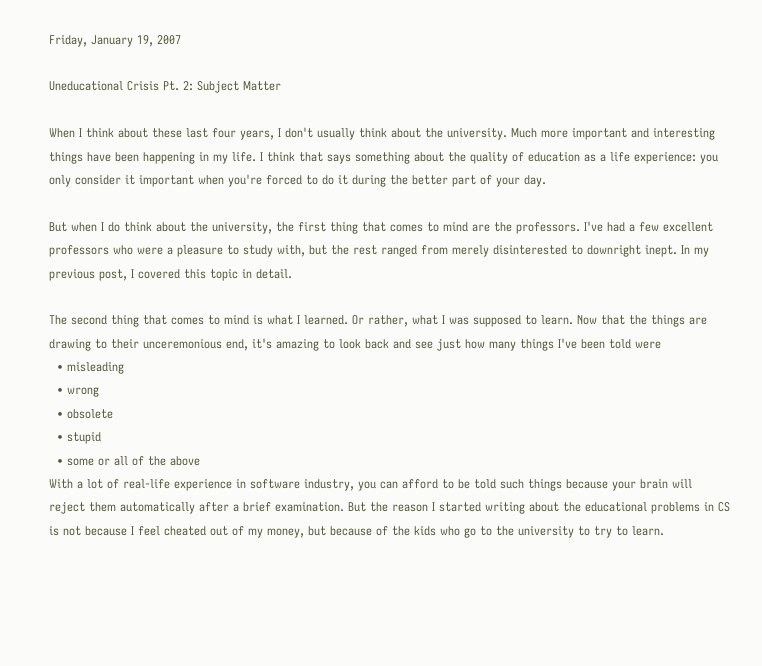Friday, January 19, 2007

Uneducational Crisis Pt. 2: Subject Matter

When I think about these last four years, I don't usually think about the university. Much more important and interesting things have been happening in my life. I think that says something about the quality of education as a life experience: you only consider it important when you're forced to do it during the better part of your day.

But when I do think about the university, the first thing that comes to mind are the professors. I've had a few excellent professors who were a pleasure to study with, but the rest ranged from merely disinterested to downright inept. In my previous post, I covered this topic in detail.

The second thing that comes to mind is what I learned. Or rather, what I was supposed to learn. Now that the things are drawing to their unceremonious end, it's amazing to look back and see just how many things I've been told were
  • misleading
  • wrong
  • obsolete
  • stupid
  • some or all of the above
With a lot of real-life experience in software industry, you can afford to be told such things because your brain will reject them automatically after a brief examination. But the reason I started writing about the educational problems in CS is not because I feel cheated out of my money, but because of the kids who go to the university to try to learn.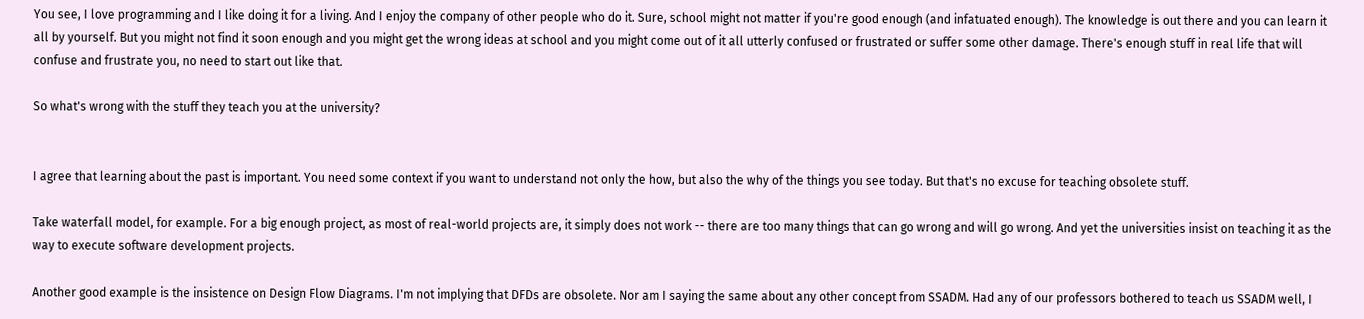You see, I love programming and I like doing it for a living. And I enjoy the company of other people who do it. Sure, school might not matter if you're good enough (and infatuated enough). The knowledge is out there and you can learn it all by yourself. But you might not find it soon enough and you might get the wrong ideas at school and you might come out of it all utterly confused or frustrated or suffer some other damage. There's enough stuff in real life that will confuse and frustrate you, no need to start out like that.

So what's wrong with the stuff they teach you at the university?


I agree that learning about the past is important. You need some context if you want to understand not only the how, but also the why of the things you see today. But that's no excuse for teaching obsolete stuff.

Take waterfall model, for example. For a big enough project, as most of real-world projects are, it simply does not work -- there are too many things that can go wrong and will go wrong. And yet the universities insist on teaching it as the way to execute software development projects.

Another good example is the insistence on Design Flow Diagrams. I'm not implying that DFDs are obsolete. Nor am I saying the same about any other concept from SSADM. Had any of our professors bothered to teach us SSADM well, I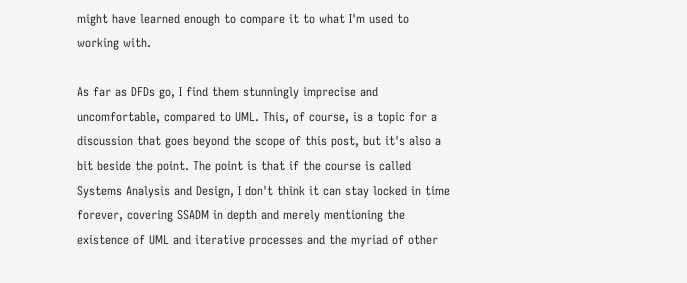might have learned enough to compare it to what I'm used to working with.

As far as DFDs go, I find them stunningly imprecise and uncomfortable, compared to UML. This, of course, is a topic for a discussion that goes beyond the scope of this post, but it's also a bit beside the point. The point is that if the course is called Systems Analysis and Design, I don't think it can stay locked in time forever, covering SSADM in depth and merely mentioning the existence of UML and iterative processes and the myriad of other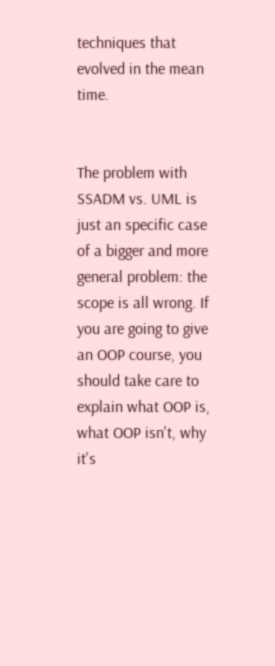techniques that evolved in the mean time.


The problem with SSADM vs. UML is just an specific case of a bigger and more general problem: the scope is all wrong. If you are going to give an OOP course, you should take care to explain what OOP is, what OOP isn't, why it's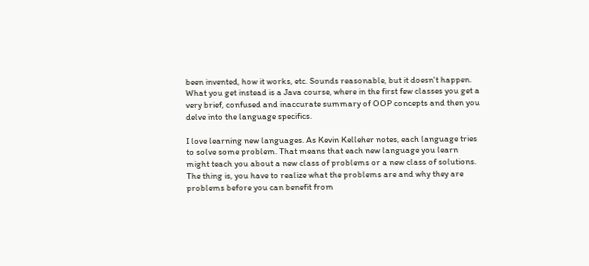been invented, how it works, etc. Sounds reasonable, but it doesn't happen. What you get instead is a Java course, where in the first few classes you get a very brief, confused and inaccurate summary of OOP concepts and then you delve into the language specifics.

I love learning new languages. As Kevin Kelleher notes, each language tries to solve some problem. That means that each new language you learn might teach you about a new class of problems or a new class of solutions. The thing is, you have to realize what the problems are and why they are problems before you can benefit from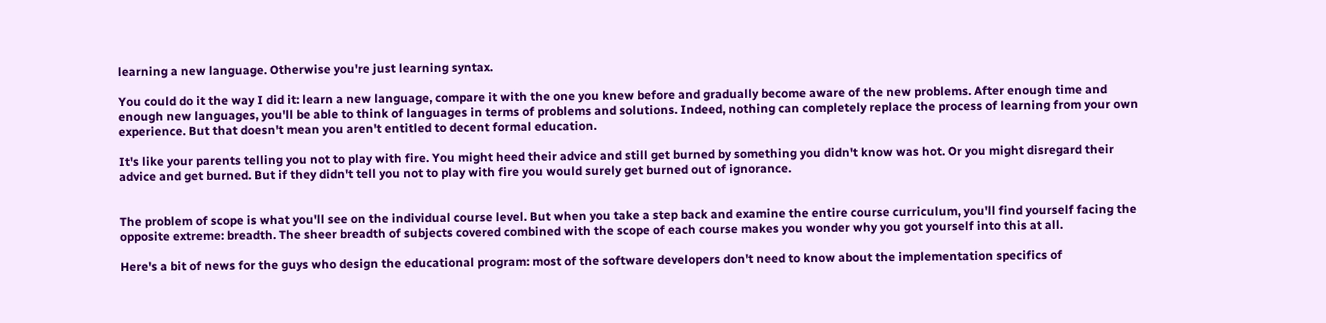learning a new language. Otherwise you're just learning syntax.

You could do it the way I did it: learn a new language, compare it with the one you knew before and gradually become aware of the new problems. After enough time and enough new languages, you'll be able to think of languages in terms of problems and solutions. Indeed, nothing can completely replace the process of learning from your own experience. But that doesn't mean you aren't entitled to decent formal education.

It's like your parents telling you not to play with fire. You might heed their advice and still get burned by something you didn't know was hot. Or you might disregard their advice and get burned. But if they didn't tell you not to play with fire you would surely get burned out of ignorance.


The problem of scope is what you'll see on the individual course level. But when you take a step back and examine the entire course curriculum, you'll find yourself facing the opposite extreme: breadth. The sheer breadth of subjects covered combined with the scope of each course makes you wonder why you got yourself into this at all.

Here's a bit of news for the guys who design the educational program: most of the software developers don't need to know about the implementation specifics of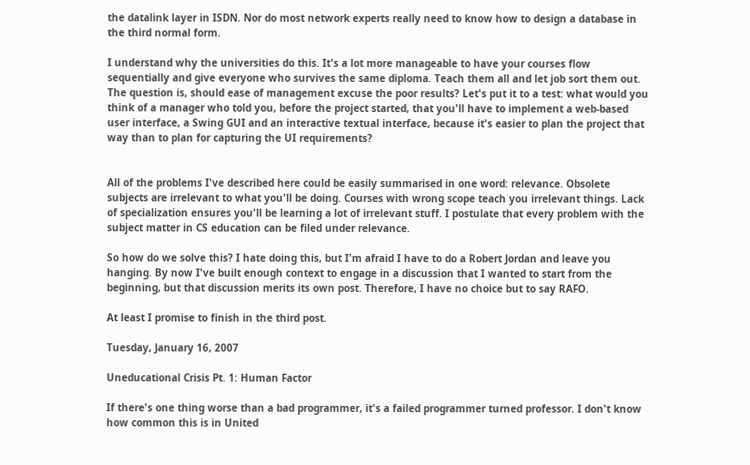the datalink layer in ISDN. Nor do most network experts really need to know how to design a database in the third normal form.

I understand why the universities do this. It's a lot more manageable to have your courses flow sequentially and give everyone who survives the same diploma. Teach them all and let job sort them out. The question is, should ease of management excuse the poor results? Let's put it to a test: what would you think of a manager who told you, before the project started, that you'll have to implement a web-based user interface, a Swing GUI and an interactive textual interface, because it's easier to plan the project that way than to plan for capturing the UI requirements?


All of the problems I've described here could be easily summarised in one word: relevance. Obsolete subjects are irrelevant to what you'll be doing. Courses with wrong scope teach you irrelevant things. Lack of specialization ensures you'll be learning a lot of irrelevant stuff. I postulate that every problem with the subject matter in CS education can be filed under relevance.

So how do we solve this? I hate doing this, but I'm afraid I have to do a Robert Jordan and leave you hanging. By now I've built enough context to engage in a discussion that I wanted to start from the beginning, but that discussion merits its own post. Therefore, I have no choice but to say RAFO.

At least I promise to finish in the third post.

Tuesday, January 16, 2007

Uneducational Crisis Pt. 1: Human Factor

If there's one thing worse than a bad programmer, it's a failed programmer turned professor. I don't know how common this is in United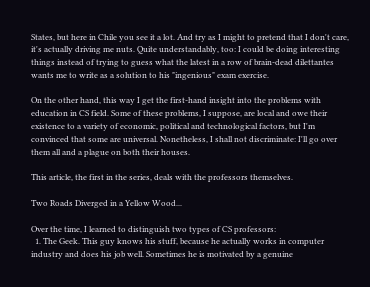States, but here in Chile you see it a lot. And try as I might to pretend that I don't care, it's actually driving me nuts. Quite understandably, too: I could be doing interesting things instead of trying to guess what the latest in a row of brain-dead dilettantes wants me to write as a solution to his "ingenious" exam exercise.

On the other hand, this way I get the first-hand insight into the problems with education in CS field. Some of these problems, I suppose, are local and owe their existence to a variety of economic, political and technological factors, but I'm convinced that some are universal. Nonetheless, I shall not discriminate: I'll go over them all and a plague on both their houses.

This article, the first in the series, deals with the professors themselves.

Two Roads Diverged in a Yellow Wood...

Over the time, I learned to distinguish two types of CS professors:
  1. The Geek. This guy knows his stuff, because he actually works in computer industry and does his job well. Sometimes he is motivated by a genuine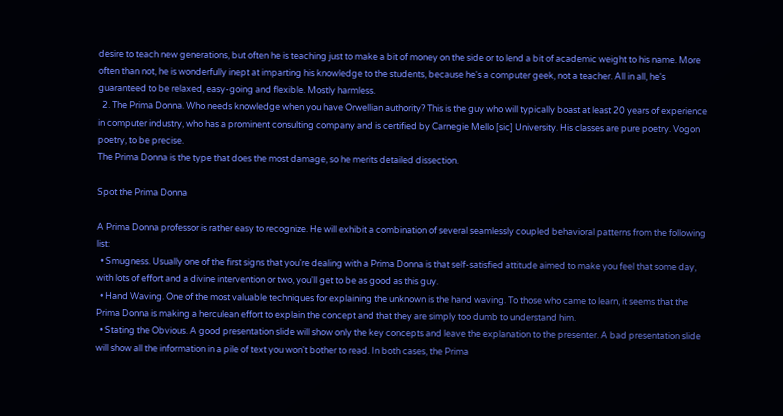desire to teach new generations, but often he is teaching just to make a bit of money on the side or to lend a bit of academic weight to his name. More often than not, he is wonderfully inept at imparting his knowledge to the students, because he's a computer geek, not a teacher. All in all, he's guaranteed to be relaxed, easy-going and flexible. Mostly harmless.
  2. The Prima Donna. Who needs knowledge when you have Orwellian authority? This is the guy who will typically boast at least 20 years of experience in computer industry, who has a prominent consulting company and is certified by Carnegie Mello [sic] University. His classes are pure poetry. Vogon poetry, to be precise.
The Prima Donna is the type that does the most damage, so he merits detailed dissection.

Spot the Prima Donna

A Prima Donna professor is rather easy to recognize. He will exhibit a combination of several seamlessly coupled behavioral patterns from the following list:
  • Smugness. Usually one of the first signs that you're dealing with a Prima Donna is that self-satisfied attitude aimed to make you feel that some day, with lots of effort and a divine intervention or two, you'll get to be as good as this guy.
  • Hand Waving. One of the most valuable techniques for explaining the unknown is the hand waving. To those who came to learn, it seems that the Prima Donna is making a herculean effort to explain the concept and that they are simply too dumb to understand him.
  • Stating the Obvious. A good presentation slide will show only the key concepts and leave the explanation to the presenter. A bad presentation slide will show all the information in a pile of text you won't bother to read. In both cases, the Prima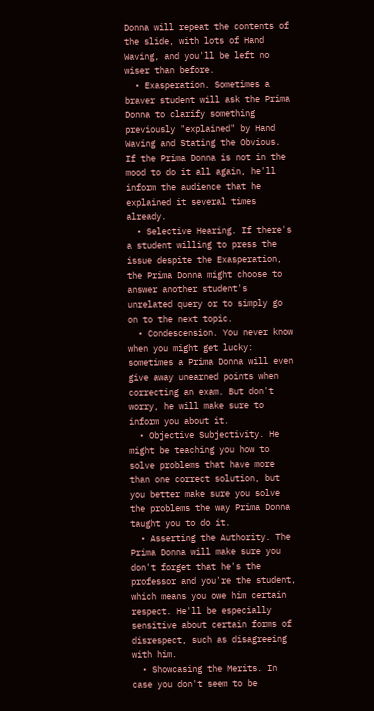Donna will repeat the contents of the slide, with lots of Hand Waving, and you'll be left no wiser than before.
  • Exasperation. Sometimes a braver student will ask the Prima Donna to clarify something previously "explained" by Hand Waving and Stating the Obvious. If the Prima Donna is not in the mood to do it all again, he'll inform the audience that he explained it several times already.
  • Selective Hearing. If there's a student willing to press the issue despite the Exasperation, the Prima Donna might choose to answer another student's unrelated query or to simply go on to the next topic.
  • Condescension. You never know when you might get lucky: sometimes a Prima Donna will even give away unearned points when correcting an exam. But don't worry, he will make sure to inform you about it.
  • Objective Subjectivity. He might be teaching you how to solve problems that have more than one correct solution, but you better make sure you solve the problems the way Prima Donna taught you to do it.
  • Asserting the Authority. The Prima Donna will make sure you don't forget that he's the professor and you're the student, which means you owe him certain respect. He'll be especially sensitive about certain forms of disrespect, such as disagreeing with him.
  • Showcasing the Merits. In case you don't seem to be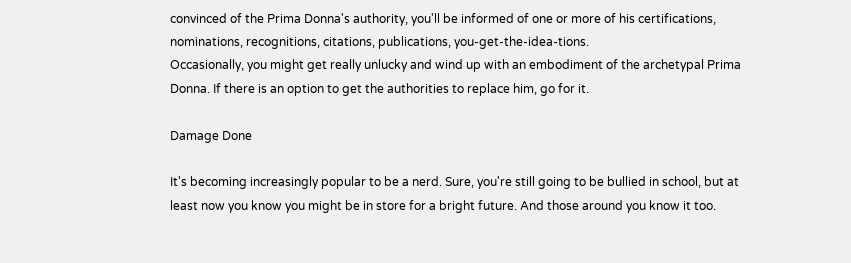convinced of the Prima Donna's authority, you'll be informed of one or more of his certifications, nominations, recognitions, citations, publications, you-get-the-idea-tions.
Occasionally, you might get really unlucky and wind up with an embodiment of the archetypal Prima Donna. If there is an option to get the authorities to replace him, go for it.

Damage Done

It's becoming increasingly popular to be a nerd. Sure, you're still going to be bullied in school, but at least now you know you might be in store for a bright future. And those around you know it too.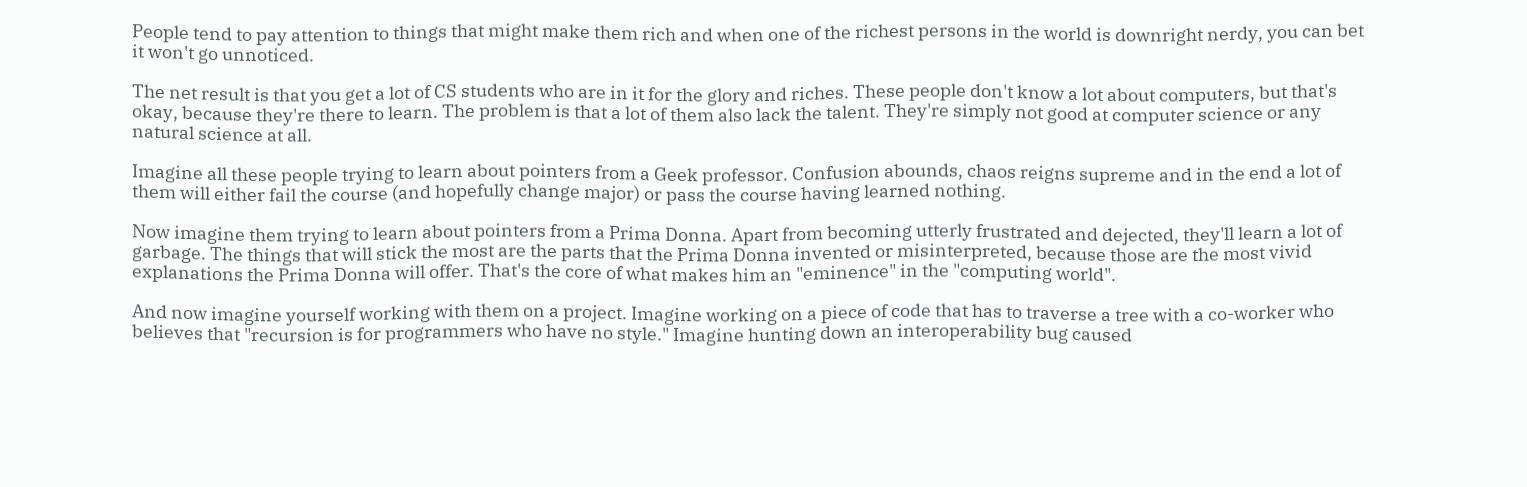People tend to pay attention to things that might make them rich and when one of the richest persons in the world is downright nerdy, you can bet it won't go unnoticed.

The net result is that you get a lot of CS students who are in it for the glory and riches. These people don't know a lot about computers, but that's okay, because they're there to learn. The problem is that a lot of them also lack the talent. They're simply not good at computer science or any natural science at all.

Imagine all these people trying to learn about pointers from a Geek professor. Confusion abounds, chaos reigns supreme and in the end a lot of them will either fail the course (and hopefully change major) or pass the course having learned nothing.

Now imagine them trying to learn about pointers from a Prima Donna. Apart from becoming utterly frustrated and dejected, they'll learn a lot of garbage. The things that will stick the most are the parts that the Prima Donna invented or misinterpreted, because those are the most vivid explanations the Prima Donna will offer. That's the core of what makes him an "eminence" in the "computing world".

And now imagine yourself working with them on a project. Imagine working on a piece of code that has to traverse a tree with a co-worker who believes that "recursion is for programmers who have no style." Imagine hunting down an interoperability bug caused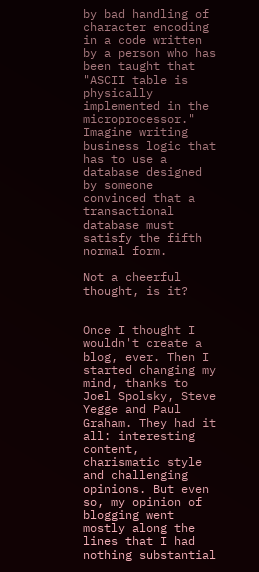by bad handling of character encoding in a code written by a person who has been taught that "ASCII table is physically implemented in the microprocessor." Imagine writing business logic that has to use a database designed by someone convinced that a transactional database must satisfy the fifth normal form.

Not a cheerful thought, is it?


Once I thought I wouldn't create a blog, ever. Then I started changing my mind, thanks to Joel Spolsky, Steve Yegge and Paul Graham. They had it all: interesting content, charismatic style and challenging opinions. But even so, my opinion of blogging went mostly along the lines that I had nothing substantial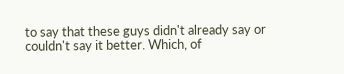to say that these guys didn't already say or couldn't say it better. Which, of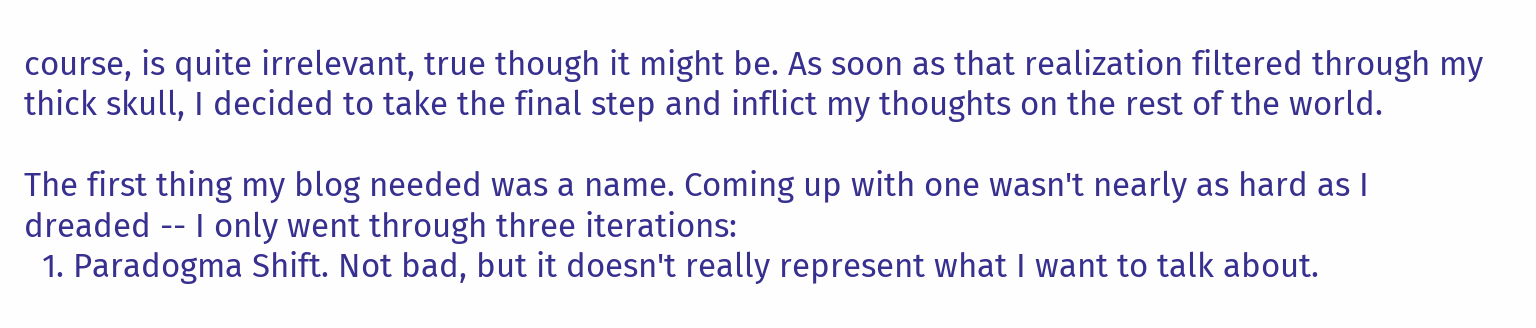course, is quite irrelevant, true though it might be. As soon as that realization filtered through my thick skull, I decided to take the final step and inflict my thoughts on the rest of the world.

The first thing my blog needed was a name. Coming up with one wasn't nearly as hard as I dreaded -- I only went through three iterations:
  1. Paradogma Shift. Not bad, but it doesn't really represent what I want to talk about.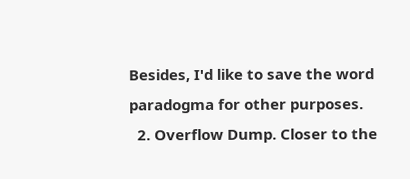Besides, I'd like to save the word paradogma for other purposes.
  2. Overflow Dump. Closer to the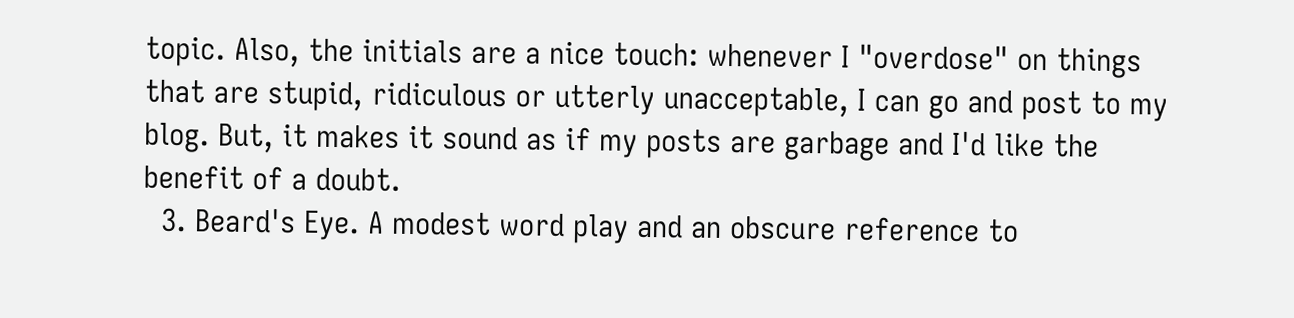topic. Also, the initials are a nice touch: whenever I "overdose" on things that are stupid, ridiculous or utterly unacceptable, I can go and post to my blog. But, it makes it sound as if my posts are garbage and I'd like the benefit of a doubt.
  3. Beard's Eye. A modest word play and an obscure reference to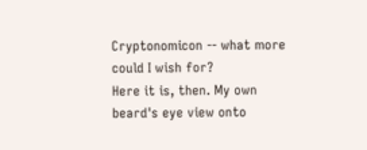Cryptonomicon -- what more could I wish for?
Here it is, then. My own beard's eye view onto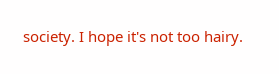society. I hope it's not too hairy.